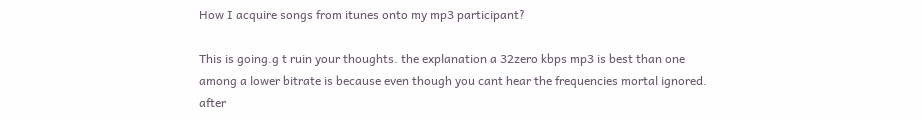How I acquire songs from itunes onto my mp3 participant?

This is going.g t ruin your thoughts. the explanation a 32zero kbps mp3 is best than one among a lower bitrate is because even though you cant hear the frequencies mortal ignored. after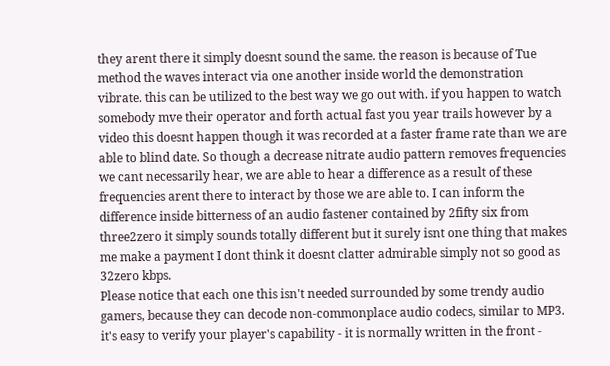they arent there it simply doesnt sound the same. the reason is because of Tue method the waves interact via one another inside world the demonstration vibrate. this can be utilized to the best way we go out with. if you happen to watch somebody mve their operator and forth actual fast you year trails however by a video this doesnt happen though it was recorded at a faster frame rate than we are able to blind date. So though a decrease nitrate audio pattern removes frequencies we cant necessarily hear, we are able to hear a difference as a result of these frequencies arent there to interact by those we are able to. I can inform the difference inside bitterness of an audio fastener contained by 2fifty six from three2zero it simply sounds totally different but it surely isnt one thing that makes me make a payment I dont think it doesnt clatter admirable simply not so good as 32zero kbps.
Please notice that each one this isn't needed surrounded by some trendy audio gamers, because they can decode non-commonplace audio codecs, similar to MP3. it's easy to verify your player's capability - it is normally written in the front -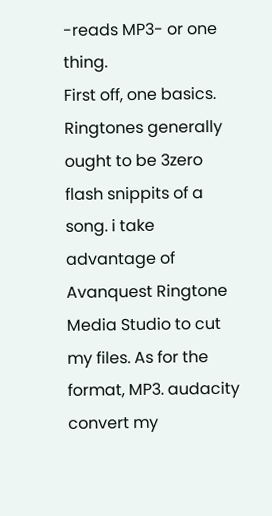-reads MP3- or one thing.
First off, one basics. Ringtones generally ought to be 3zero flash snippits of a song. i take advantage of Avanquest Ringtone Media Studio to cut my files. As for the format, MP3. audacity convert my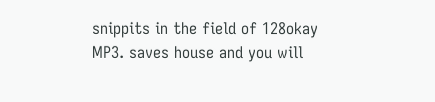snippits in the field of 128okay MP3. saves house and you will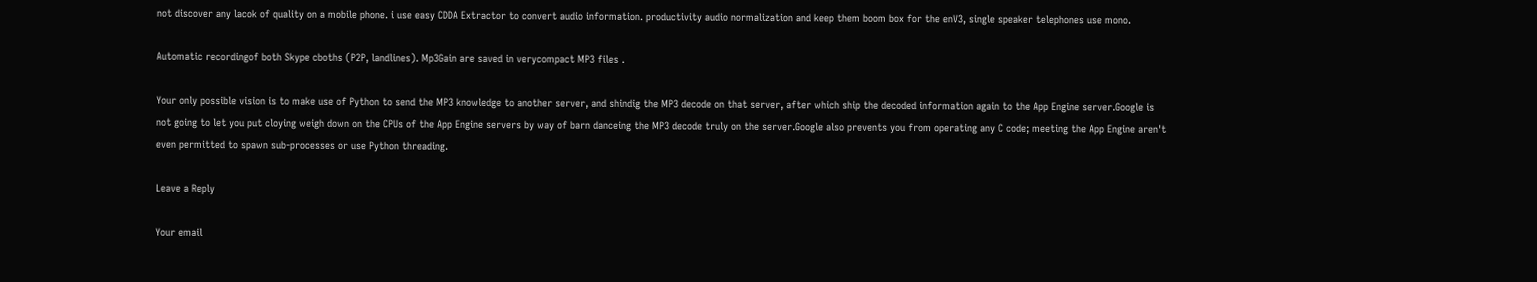not discover any lacok of quality on a mobile phone. i use easy CDDA Extractor to convert audio information. productivity audio normalization and keep them boom box for the enV3, single speaker telephones use mono.

Automatic recordingof both Skype cboths (P2P, landlines). Mp3Gain are saved in verycompact MP3 files .

Your only possible vision is to make use of Python to send the MP3 knowledge to another server, and shindig the MP3 decode on that server, after which ship the decoded information again to the App Engine server.Google is not going to let you put cloying weigh down on the CPUs of the App Engine servers by way of barn danceing the MP3 decode truly on the server.Google also prevents you from operating any C code; meeting the App Engine aren't even permitted to spawn sub-processes or use Python threading.

Leave a Reply

Your email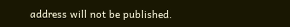address will not be published.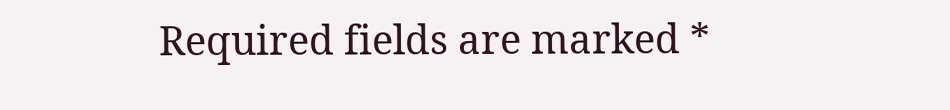Required fields are marked *